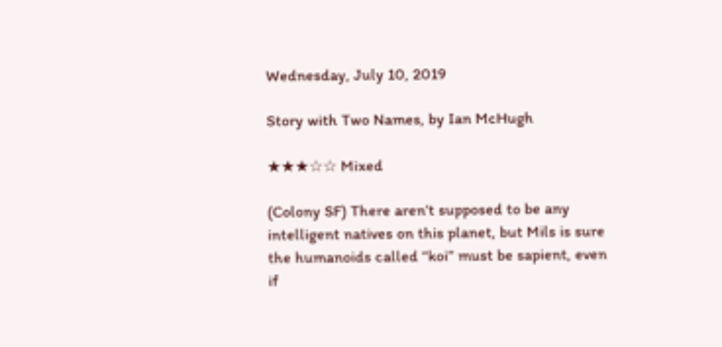Wednesday, July 10, 2019

Story with Two Names, by Ian McHugh

★★★☆☆ Mixed

(Colony SF) There aren’t supposed to be any intelligent natives on this planet, but Mils is sure the humanoids called “koi” must be sapient, even if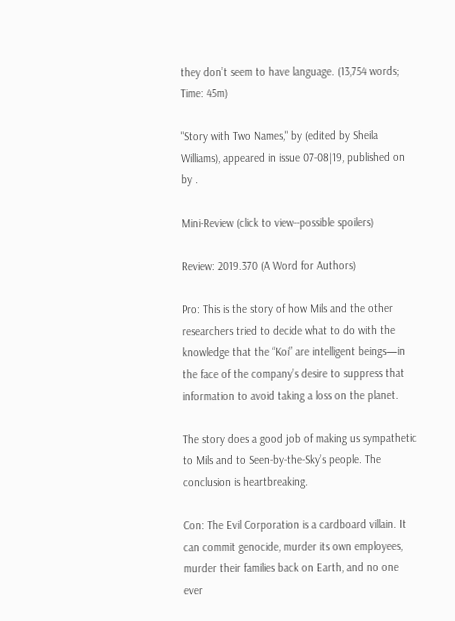they don’t seem to have language. (13,754 words; Time: 45m)

"Story with Two Names," by (edited by Sheila Williams), appeared in issue 07-08|19, published on by .

Mini-Review (click to view--possible spoilers)

Review: 2019.370 (A Word for Authors)

Pro: This is the story of how Mils and the other researchers tried to decide what to do with the knowledge that the “Koi” are intelligent beings—in the face of the company’s desire to suppress that information to avoid taking a loss on the planet.

The story does a good job of making us sympathetic to Mils and to Seen-by-the-Sky’s people. The conclusion is heartbreaking.

Con: The Evil Corporation is a cardboard villain. It can commit genocide, murder its own employees, murder their families back on Earth, and no one ever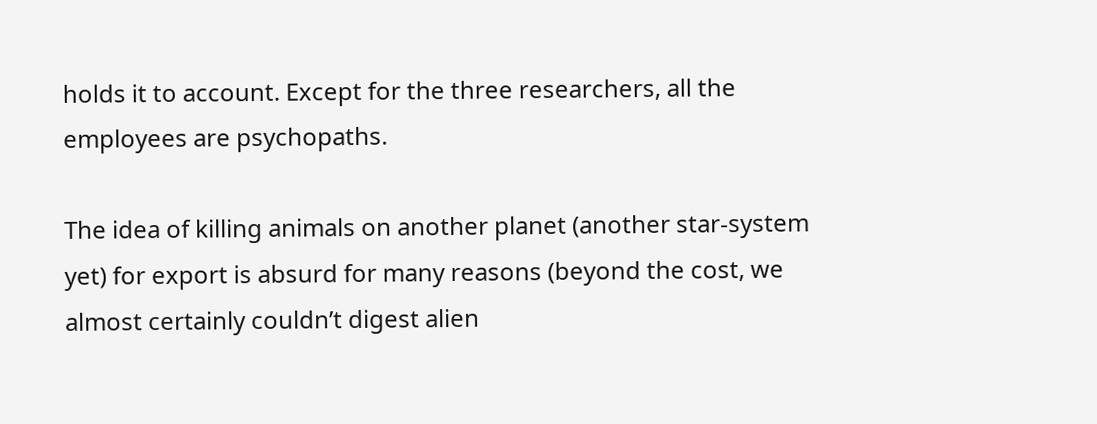holds it to account. Except for the three researchers, all the employees are psychopaths.

The idea of killing animals on another planet (another star-system yet) for export is absurd for many reasons (beyond the cost, we almost certainly couldn’t digest alien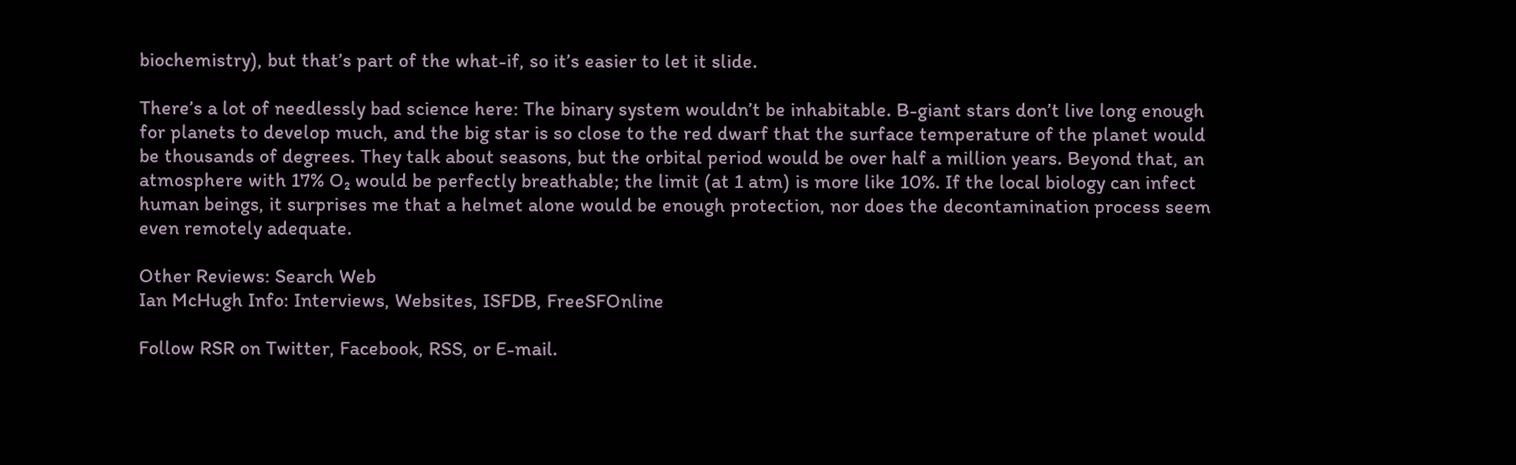biochemistry), but that’s part of the what-if, so it’s easier to let it slide.

There’s a lot of needlessly bad science here: The binary system wouldn’t be inhabitable. B-giant stars don’t live long enough for planets to develop much, and the big star is so close to the red dwarf that the surface temperature of the planet would be thousands of degrees. They talk about seasons, but the orbital period would be over half a million years. Beyond that, an atmosphere with 17% O₂ would be perfectly breathable; the limit (at 1 atm) is more like 10%. If the local biology can infect human beings, it surprises me that a helmet alone would be enough protection, nor does the decontamination process seem even remotely adequate.

Other Reviews: Search Web
Ian McHugh Info: Interviews, Websites, ISFDB, FreeSFOnline

Follow RSR on Twitter, Facebook, RSS, or E-mail.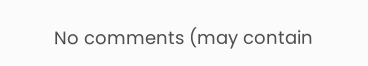No comments (may contain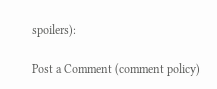spoilers):

Post a Comment (comment policy)